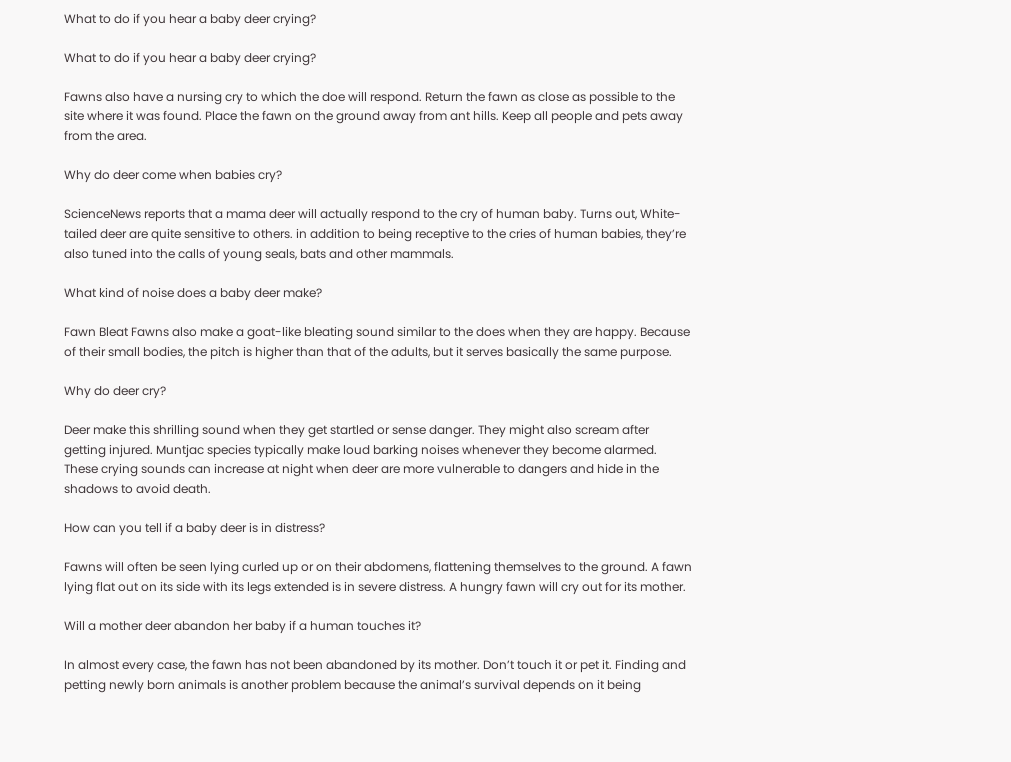What to do if you hear a baby deer crying?

What to do if you hear a baby deer crying?

Fawns also have a nursing cry to which the doe will respond. Return the fawn as close as possible to the site where it was found. Place the fawn on the ground away from ant hills. Keep all people and pets away from the area.

Why do deer come when babies cry?

ScienceNews reports that a mama deer will actually respond to the cry of human baby. Turns out, White-tailed deer are quite sensitive to others. in addition to being receptive to the cries of human babies, they’re also tuned into the calls of young seals, bats and other mammals.

What kind of noise does a baby deer make?

Fawn Bleat Fawns also make a goat-like bleating sound similar to the does when they are happy. Because of their small bodies, the pitch is higher than that of the adults, but it serves basically the same purpose.

Why do deer cry?

Deer make this shrilling sound when they get startled or sense danger. They might also scream after getting injured. Muntjac species typically make loud barking noises whenever they become alarmed. These crying sounds can increase at night when deer are more vulnerable to dangers and hide in the shadows to avoid death.

How can you tell if a baby deer is in distress?

Fawns will often be seen lying curled up or on their abdomens, flattening themselves to the ground. A fawn lying flat out on its side with its legs extended is in severe distress. A hungry fawn will cry out for its mother.

Will a mother deer abandon her baby if a human touches it?

In almost every case, the fawn has not been abandoned by its mother. Don’t touch it or pet it. Finding and petting newly born animals is another problem because the animal’s survival depends on it being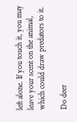left alone. If you touch it, you may leave your scent on the animal, which could draw predators to it.

Do deer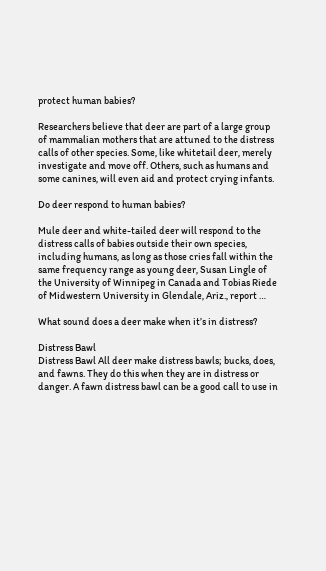protect human babies?

Researchers believe that deer are part of a large group of mammalian mothers that are attuned to the distress calls of other species. Some, like whitetail deer, merely investigate and move off. Others, such as humans and some canines, will even aid and protect crying infants.

Do deer respond to human babies?

Mule deer and white-tailed deer will respond to the distress calls of babies outside their own species, including humans, as long as those cries fall within the same frequency range as young deer, Susan Lingle of the University of Winnipeg in Canada and Tobias Riede of Midwestern University in Glendale, Ariz., report …

What sound does a deer make when it’s in distress?

Distress Bawl
Distress Bawl All deer make distress bawls; bucks, does, and fawns. They do this when they are in distress or danger. A fawn distress bawl can be a good call to use in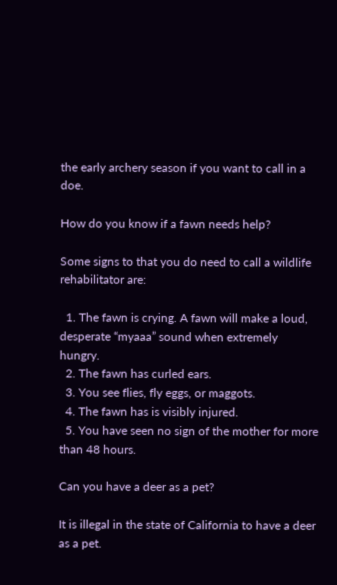the early archery season if you want to call in a doe.

How do you know if a fawn needs help?

Some signs to that you do need to call a wildlife rehabilitator are:

  1. The fawn is crying. A fawn will make a loud, desperate “myaaa” sound when extremely hungry.
  2. The fawn has curled ears.
  3. You see flies, fly eggs, or maggots.
  4. The fawn has is visibly injured.
  5. You have seen no sign of the mother for more than 48 hours.

Can you have a deer as a pet?

It is illegal in the state of California to have a deer as a pet.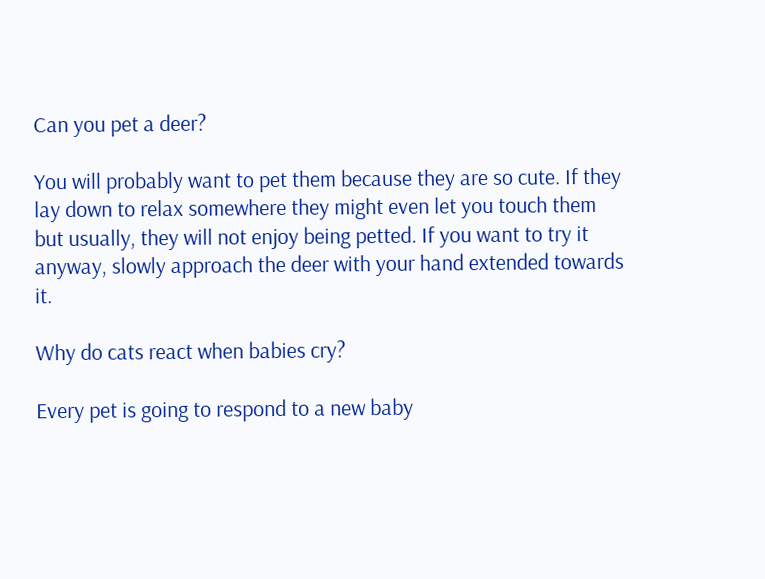Can you pet a deer?

You will probably want to pet them because they are so cute. If they lay down to relax somewhere they might even let you touch them but usually, they will not enjoy being petted. If you want to try it anyway, slowly approach the deer with your hand extended towards it.

Why do cats react when babies cry?

Every pet is going to respond to a new baby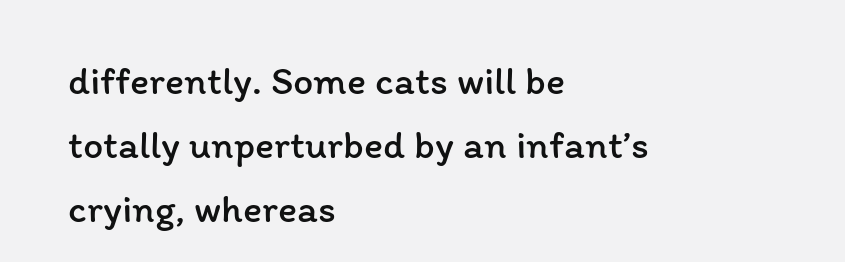differently. Some cats will be totally unperturbed by an infant’s crying, whereas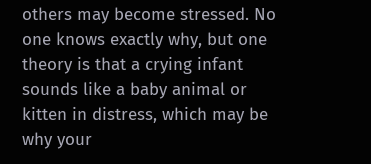others may become stressed. No one knows exactly why, but one theory is that a crying infant sounds like a baby animal or kitten in distress, which may be why your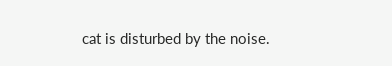cat is disturbed by the noise.